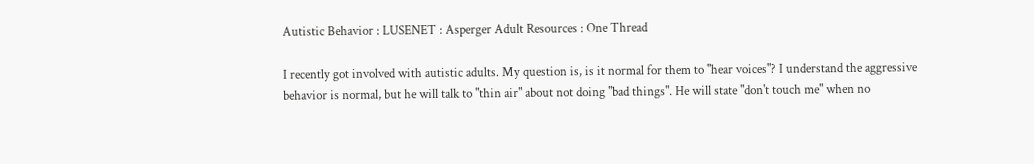Autistic Behavior : LUSENET : Asperger Adult Resources : One Thread

I recently got involved with autistic adults. My question is, is it normal for them to "hear voices"? I understand the aggressive behavior is normal, but he will talk to "thin air" about not doing "bad things". He will state "don't touch me" when no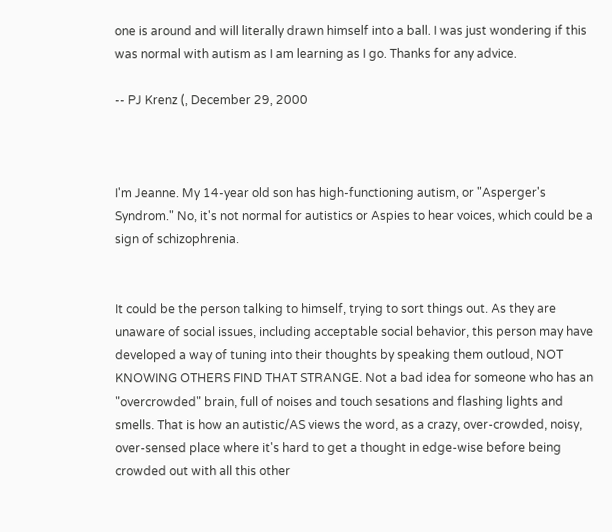one is around and will literally drawn himself into a ball. I was just wondering if this was normal with autism as I am learning as I go. Thanks for any advice.

-- PJ Krenz (, December 29, 2000



I'm Jeanne. My 14-year old son has high-functioning autism, or "Asperger's Syndrom." No, it's not normal for autistics or Aspies to hear voices, which could be a sign of schizophrenia.


It could be the person talking to himself, trying to sort things out. As they are unaware of social issues, including acceptable social behavior, this person may have developed a way of tuning into their thoughts by speaking them outloud, NOT KNOWING OTHERS FIND THAT STRANGE. Not a bad idea for someone who has an "overcrowded" brain, full of noises and touch sesations and flashing lights and smells. That is how an autistic/AS views the word, as a crazy, over-crowded, noisy, over-sensed place where it's hard to get a thought in edge-wise before being crowded out with all this other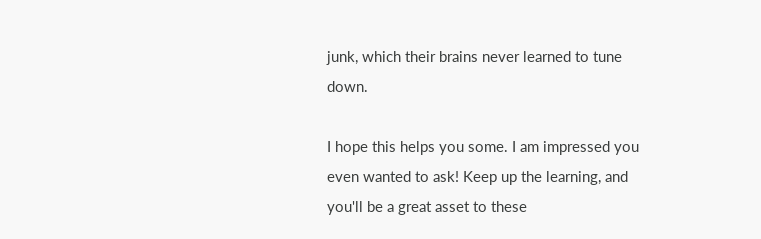junk, which their brains never learned to tune down.

I hope this helps you some. I am impressed you even wanted to ask! Keep up the learning, and you'll be a great asset to these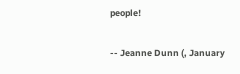people!

-- Jeanne Dunn (, January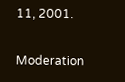11, 2001.

Moderation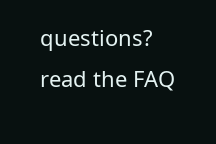questions? read the FAQ